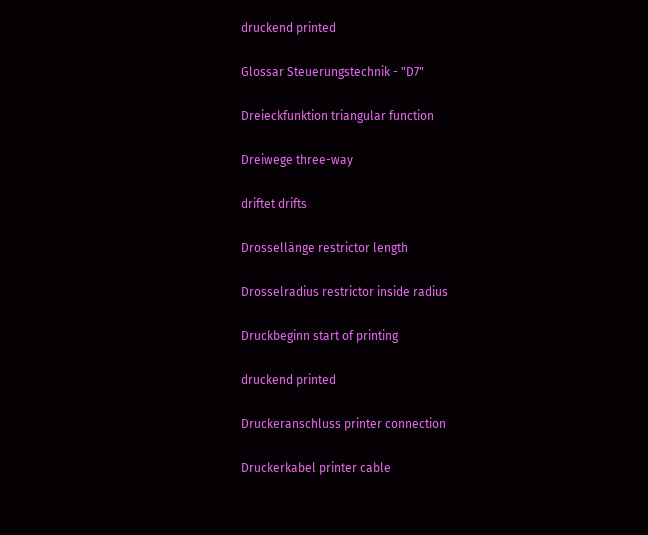druckend printed

Glossar Steuerungstechnik - "D7"

Dreieckfunktion triangular function

Dreiwege three-way

driftet drifts

Drossellänge restrictor length

Drosselradius restrictor inside radius

Druckbeginn start of printing

druckend printed

Druckeranschluss printer connection

Druckerkabel printer cable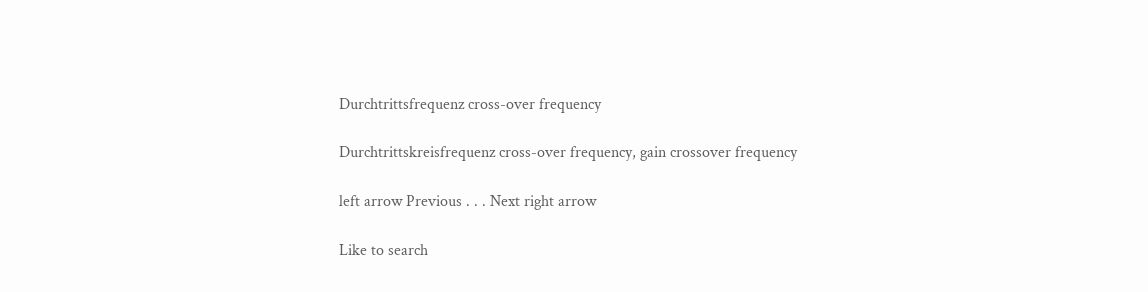Durchtrittsfrequenz cross-over frequency

Durchtrittskreisfrequenz cross-over frequency, gain crossover frequency

left arrow Previous . . . Next right arrow

Like to search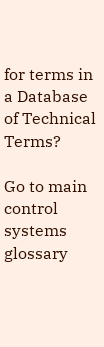for terms in a Database of Technical Terms?

Go to main control systems glossary